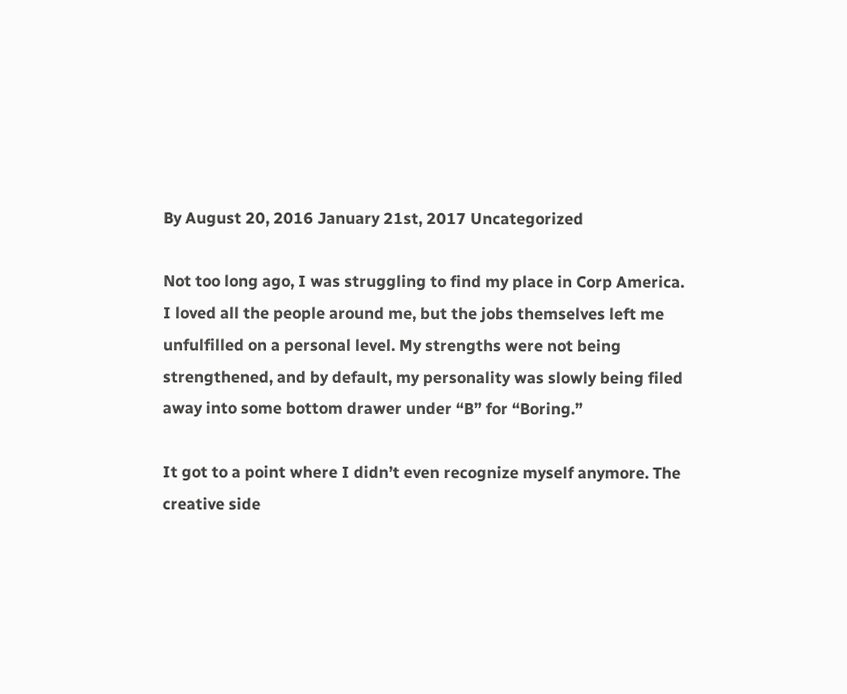By August 20, 2016 January 21st, 2017 Uncategorized

Not too long ago, I was struggling to find my place in Corp America. I loved all the people around me, but the jobs themselves left me unfulfilled on a personal level. My strengths were not being strengthened, and by default, my personality was slowly being filed away into some bottom drawer under “B” for “Boring.”

It got to a point where I didn’t even recognize myself anymore. The creative side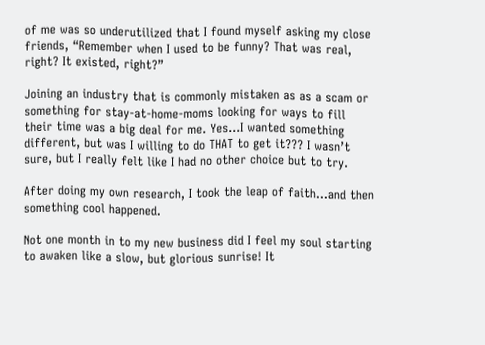of me was so underutilized that I found myself asking my close friends, “Remember when I used to be funny? That was real, right? It existed, right?”

Joining an industry that is commonly mistaken as as a scam or something for stay-at-home-moms looking for ways to fill their time was a big deal for me. Yes…I wanted something different, but was I willing to do THAT to get it??? I wasn’t sure, but I really felt like I had no other choice but to try.

After doing my own research, I took the leap of faith…and then something cool happened.

Not one month in to my new business did I feel my soul starting to awaken like a slow, but glorious sunrise! It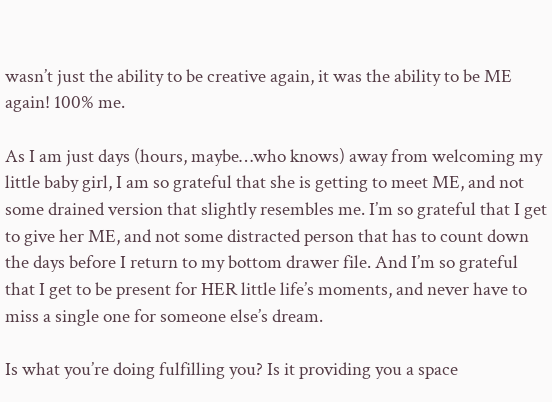wasn’t just the ability to be creative again, it was the ability to be ME again! 100% me.

As I am just days (hours, maybe…who knows) away from welcoming my little baby girl, I am so grateful that she is getting to meet ME, and not some drained version that slightly resembles me. I’m so grateful that I get to give her ME, and not some distracted person that has to count down the days before I return to my bottom drawer file. And I’m so grateful that I get to be present for HER little life’s moments, and never have to miss a single one for someone else’s dream.

Is what you’re doing fulfilling you? Is it providing you a space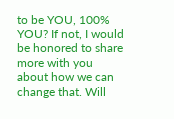to be YOU, 100% YOU? If not, I would be honored to share more with you about how we can change that. Will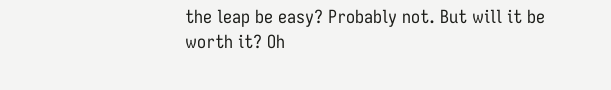the leap be easy? Probably not. But will it be worth it? Oh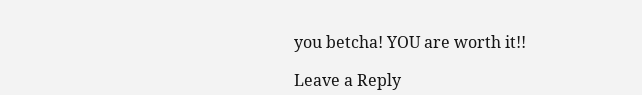you betcha! YOU are worth it!!

Leave a Reply